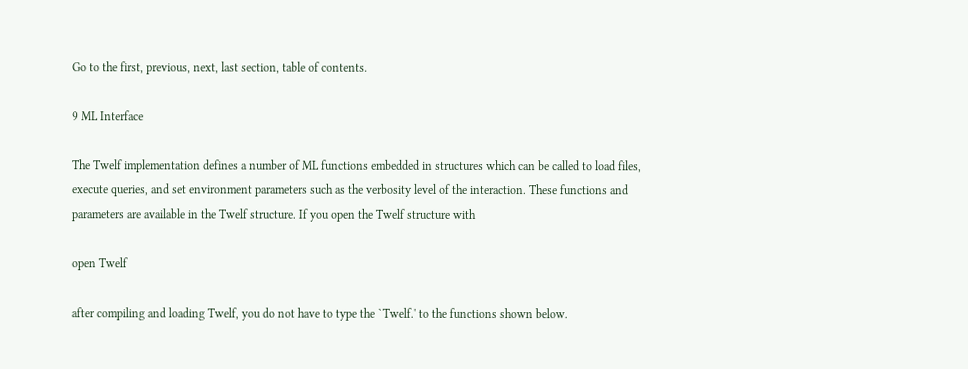Go to the first, previous, next, last section, table of contents.

9 ML Interface

The Twelf implementation defines a number of ML functions embedded in structures which can be called to load files, execute queries, and set environment parameters such as the verbosity level of the interaction. These functions and parameters are available in the Twelf structure. If you open the Twelf structure with

open Twelf

after compiling and loading Twelf, you do not have to type the `Twelf.' to the functions shown below.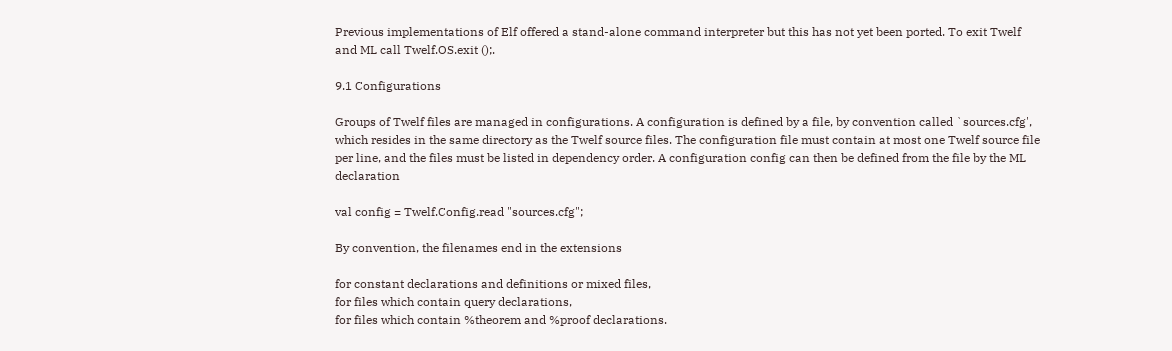Previous implementations of Elf offered a stand-alone command interpreter but this has not yet been ported. To exit Twelf and ML call Twelf.OS.exit ();.

9.1 Configurations

Groups of Twelf files are managed in configurations. A configuration is defined by a file, by convention called `sources.cfg', which resides in the same directory as the Twelf source files. The configuration file must contain at most one Twelf source file per line, and the files must be listed in dependency order. A configuration config can then be defined from the file by the ML declaration

val config = Twelf.Config.read "sources.cfg";

By convention, the filenames end in the extensions

for constant declarations and definitions or mixed files,
for files which contain query declarations,
for files which contain %theorem and %proof declarations.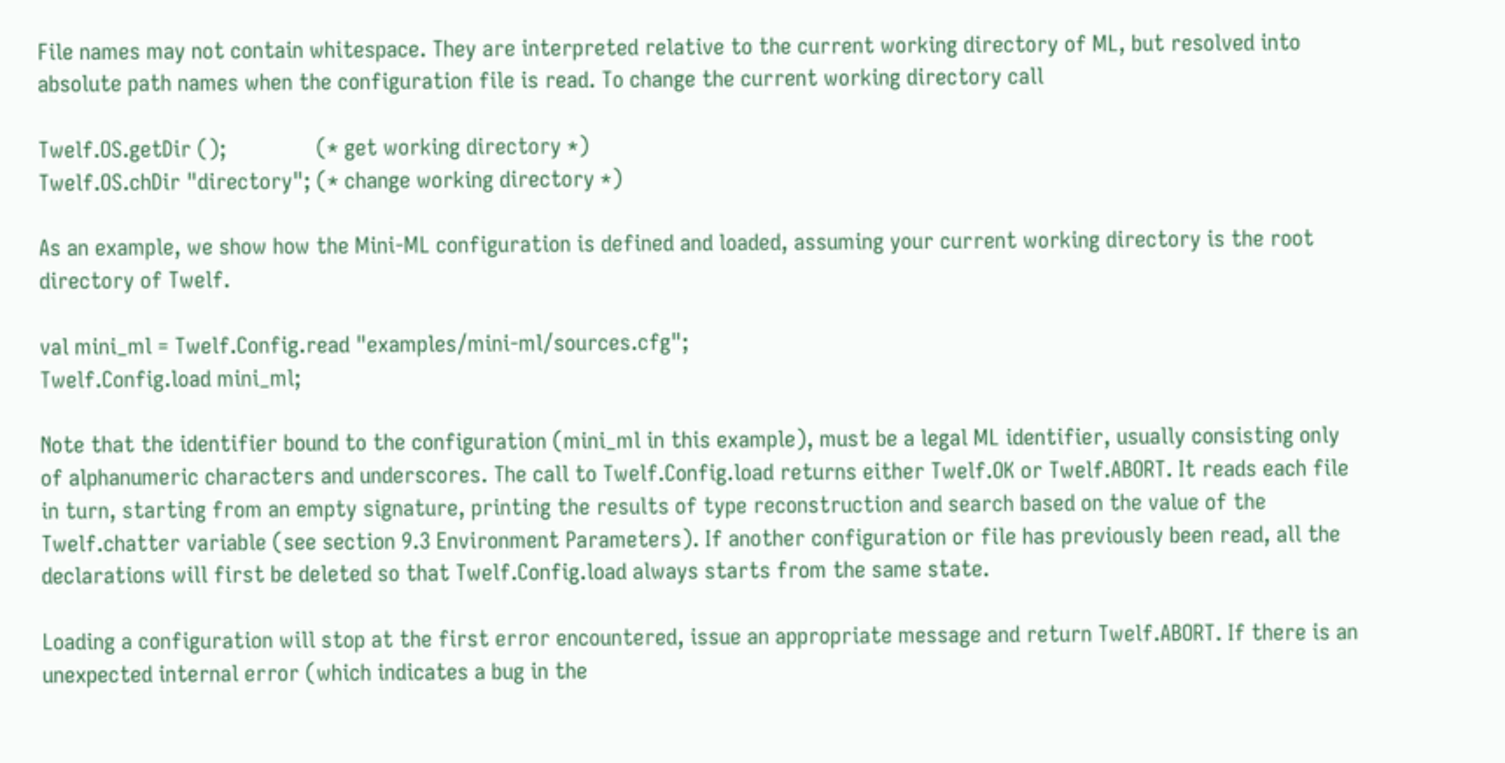File names may not contain whitespace. They are interpreted relative to the current working directory of ML, but resolved into absolute path names when the configuration file is read. To change the current working directory call

Twelf.OS.getDir ();               (* get working directory *)
Twelf.OS.chDir "directory"; (* change working directory *)

As an example, we show how the Mini-ML configuration is defined and loaded, assuming your current working directory is the root directory of Twelf.

val mini_ml = Twelf.Config.read "examples/mini-ml/sources.cfg";
Twelf.Config.load mini_ml;

Note that the identifier bound to the configuration (mini_ml in this example), must be a legal ML identifier, usually consisting only of alphanumeric characters and underscores. The call to Twelf.Config.load returns either Twelf.OK or Twelf.ABORT. It reads each file in turn, starting from an empty signature, printing the results of type reconstruction and search based on the value of the Twelf.chatter variable (see section 9.3 Environment Parameters). If another configuration or file has previously been read, all the declarations will first be deleted so that Twelf.Config.load always starts from the same state.

Loading a configuration will stop at the first error encountered, issue an appropriate message and return Twelf.ABORT. If there is an unexpected internal error (which indicates a bug in the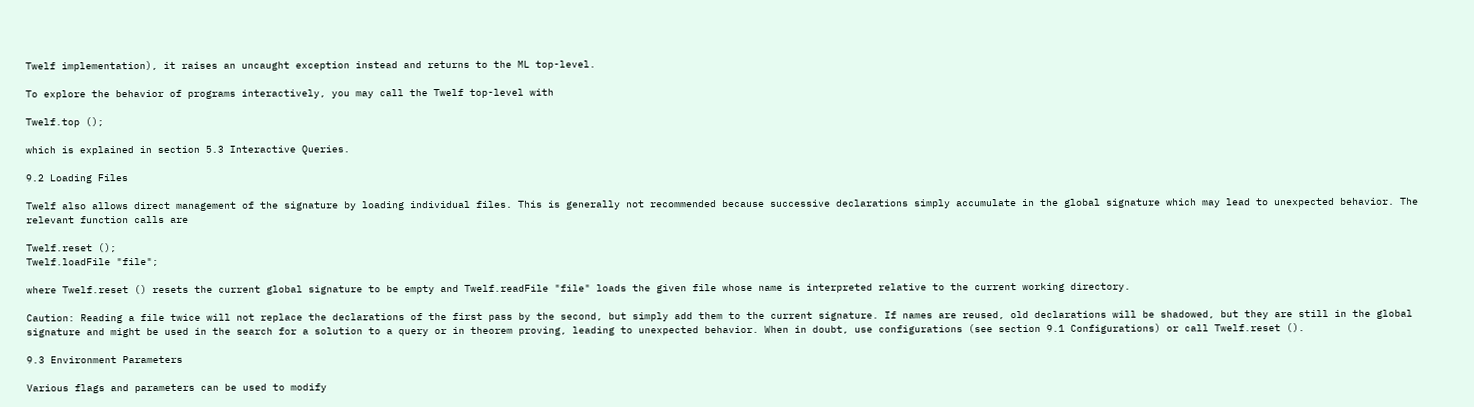Twelf implementation), it raises an uncaught exception instead and returns to the ML top-level.

To explore the behavior of programs interactively, you may call the Twelf top-level with

Twelf.top ();

which is explained in section 5.3 Interactive Queries.

9.2 Loading Files

Twelf also allows direct management of the signature by loading individual files. This is generally not recommended because successive declarations simply accumulate in the global signature which may lead to unexpected behavior. The relevant function calls are

Twelf.reset ();
Twelf.loadFile "file";

where Twelf.reset () resets the current global signature to be empty and Twelf.readFile "file" loads the given file whose name is interpreted relative to the current working directory.

Caution: Reading a file twice will not replace the declarations of the first pass by the second, but simply add them to the current signature. If names are reused, old declarations will be shadowed, but they are still in the global signature and might be used in the search for a solution to a query or in theorem proving, leading to unexpected behavior. When in doubt, use configurations (see section 9.1 Configurations) or call Twelf.reset ().

9.3 Environment Parameters

Various flags and parameters can be used to modify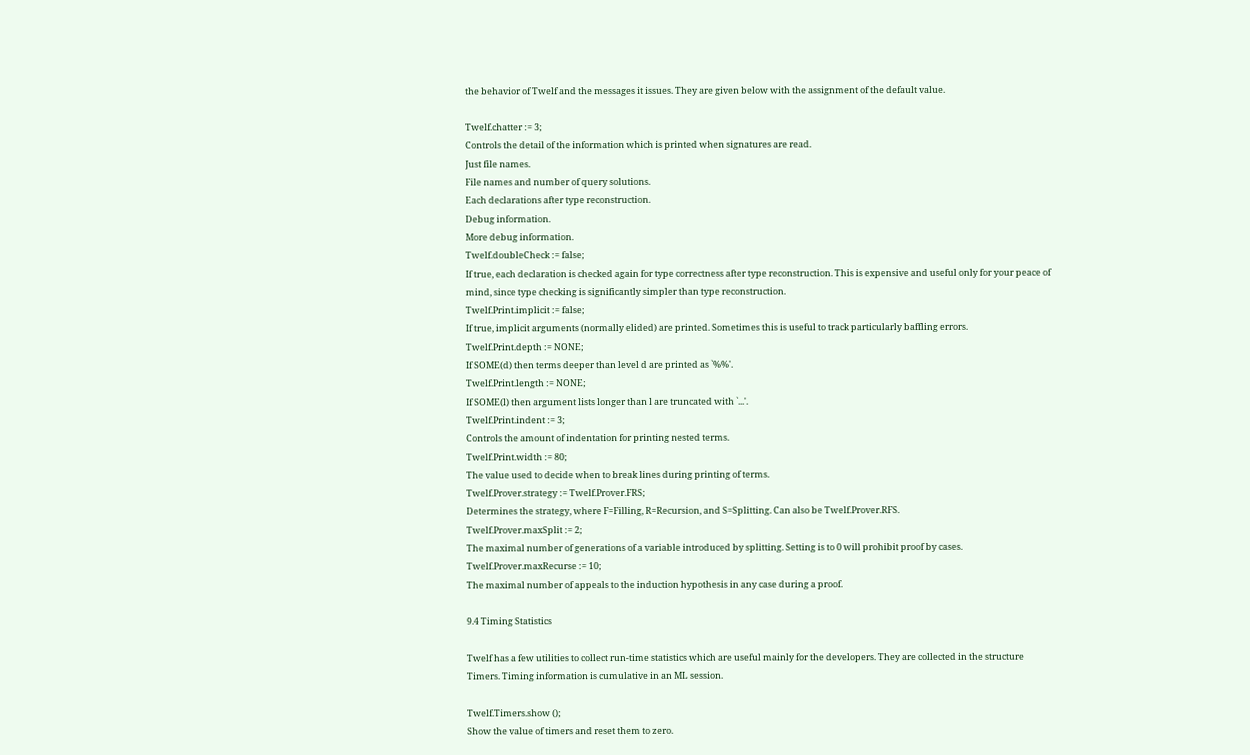the behavior of Twelf and the messages it issues. They are given below with the assignment of the default value.

Twelf.chatter := 3;
Controls the detail of the information which is printed when signatures are read.
Just file names.
File names and number of query solutions.
Each declarations after type reconstruction.
Debug information.
More debug information.
Twelf.doubleCheck := false;
If true, each declaration is checked again for type correctness after type reconstruction. This is expensive and useful only for your peace of mind, since type checking is significantly simpler than type reconstruction.
Twelf.Print.implicit := false;
If true, implicit arguments (normally elided) are printed. Sometimes this is useful to track particularly baffling errors.
Twelf.Print.depth := NONE;
If SOME(d) then terms deeper than level d are printed as `%%'.
Twelf.Print.length := NONE;
If SOME(l) then argument lists longer than l are truncated with `...'.
Twelf.Print.indent := 3;
Controls the amount of indentation for printing nested terms.
Twelf.Print.width := 80;
The value used to decide when to break lines during printing of terms.
Twelf.Prover.strategy := Twelf.Prover.FRS;
Determines the strategy, where F=Filling, R=Recursion, and S=Splitting. Can also be Twelf.Prover.RFS.
Twelf.Prover.maxSplit := 2;
The maximal number of generations of a variable introduced by splitting. Setting is to 0 will prohibit proof by cases.
Twelf.Prover.maxRecurse := 10;
The maximal number of appeals to the induction hypothesis in any case during a proof.

9.4 Timing Statistics

Twelf has a few utilities to collect run-time statistics which are useful mainly for the developers. They are collected in the structure Timers. Timing information is cumulative in an ML session.

Twelf.Timers.show ();
Show the value of timers and reset them to zero.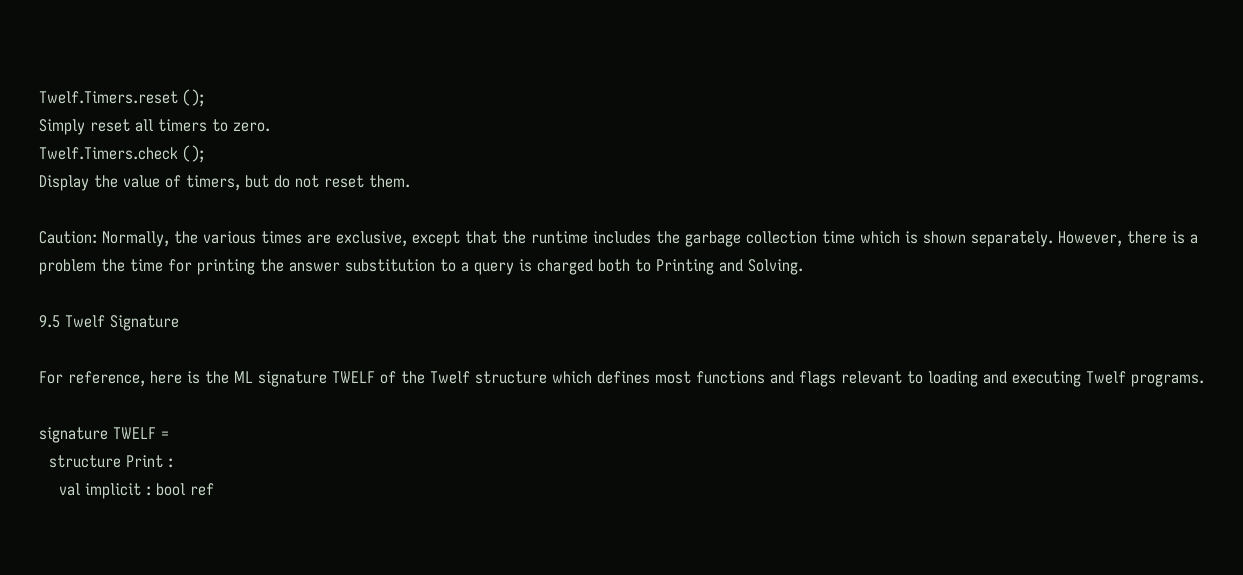Twelf.Timers.reset ();
Simply reset all timers to zero.
Twelf.Timers.check ();
Display the value of timers, but do not reset them.

Caution: Normally, the various times are exclusive, except that the runtime includes the garbage collection time which is shown separately. However, there is a problem the time for printing the answer substitution to a query is charged both to Printing and Solving.

9.5 Twelf Signature

For reference, here is the ML signature TWELF of the Twelf structure which defines most functions and flags relevant to loading and executing Twelf programs.

signature TWELF =
  structure Print :
    val implicit : bool ref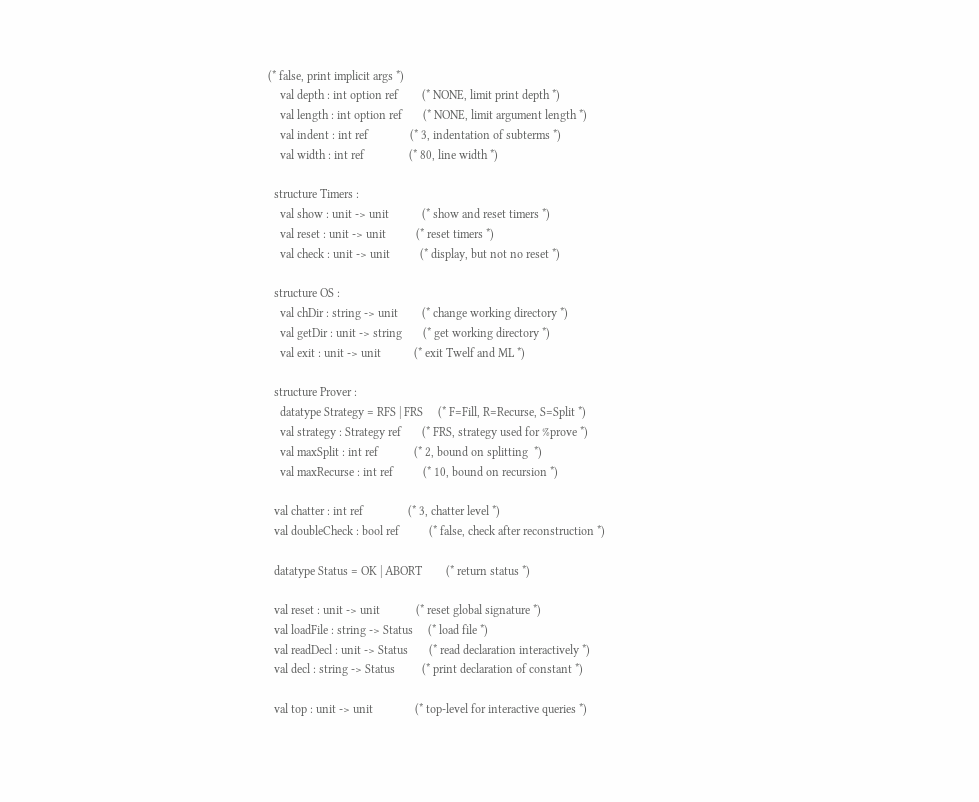(* false, print implicit args *)
    val depth : int option ref        (* NONE, limit print depth *)
    val length : int option ref       (* NONE, limit argument length *)
    val indent : int ref              (* 3, indentation of subterms *)
    val width : int ref               (* 80, line width *)

  structure Timers :
    val show : unit -> unit           (* show and reset timers *)
    val reset : unit -> unit          (* reset timers *)
    val check : unit -> unit          (* display, but not no reset *)

  structure OS :
    val chDir : string -> unit        (* change working directory *)
    val getDir : unit -> string       (* get working directory *)
    val exit : unit -> unit           (* exit Twelf and ML *)

  structure Prover :
    datatype Strategy = RFS | FRS     (* F=Fill, R=Recurse, S=Split *)
    val strategy : Strategy ref       (* FRS, strategy used for %prove *)
    val maxSplit : int ref            (* 2, bound on splitting  *)
    val maxRecurse : int ref          (* 10, bound on recursion *)

  val chatter : int ref               (* 3, chatter level *)
  val doubleCheck : bool ref          (* false, check after reconstruction *)

  datatype Status = OK | ABORT        (* return status *)

  val reset : unit -> unit            (* reset global signature *)
  val loadFile : string -> Status     (* load file *)
  val readDecl : unit -> Status       (* read declaration interactively *)
  val decl : string -> Status         (* print declaration of constant *)

  val top : unit -> unit              (* top-level for interactive queries *)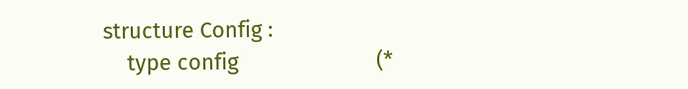structure Config :
    type config                       (*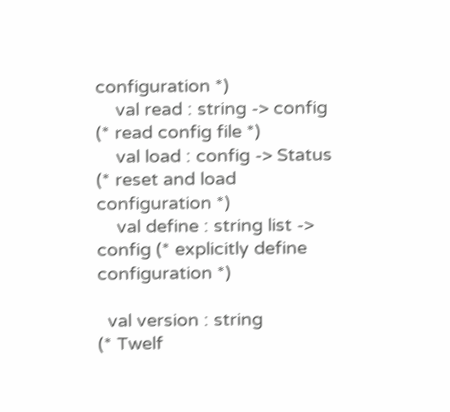configuration *)
    val read : string -> config       (* read config file *)
    val load : config -> Status       (* reset and load configuration *)
    val define : string list -> config (* explicitly define configuration *)

  val version : string                (* Twelf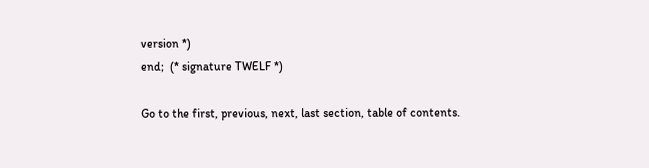version *)
end;  (* signature TWELF *)

Go to the first, previous, next, last section, table of contents.